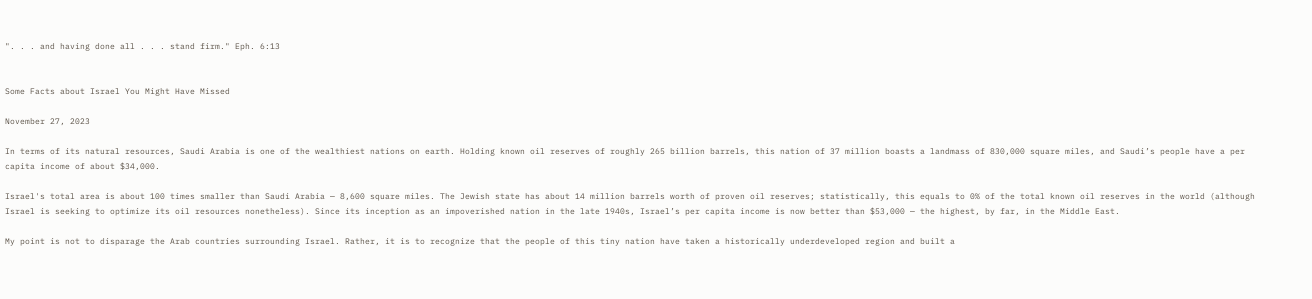". . . and having done all . . . stand firm." Eph. 6:13


Some Facts about Israel You Might Have Missed

November 27, 2023

In terms of its natural resources, Saudi Arabia is one of the wealthiest nations on earth. Holding known oil reserves of roughly 265 billion barrels, this nation of 37 million boasts a landmass of 830,000 square miles, and Saudi’s people have a per capita income of about $34,000.

Israel's total area is about 100 times smaller than Saudi Arabia — 8,600 square miles. The Jewish state has about 14 million barrels worth of proven oil reserves; statistically, this equals to 0% of the total known oil reserves in the world (although Israel is seeking to optimize its oil resources nonetheless). Since its inception as an impoverished nation in the late 1940s, Israel’s per capita income is now better than $53,000 — the highest, by far, in the Middle East.

My point is not to disparage the Arab countries surrounding Israel. Rather, it is to recognize that the people of this tiny nation have taken a historically underdeveloped region and built a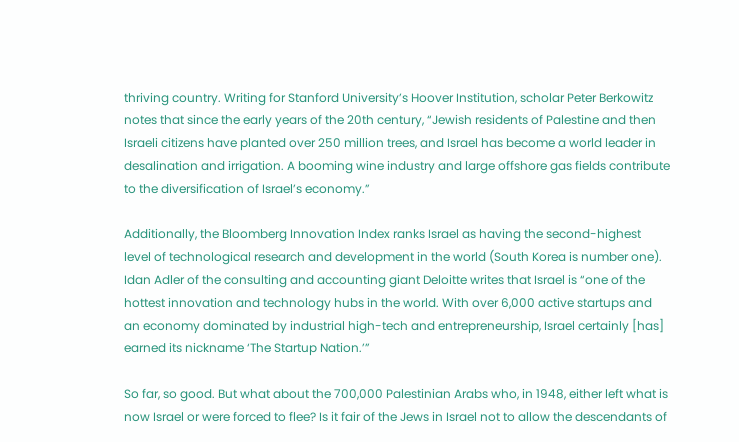thriving country. Writing for Stanford University’s Hoover Institution, scholar Peter Berkowitz notes that since the early years of the 20th century, “Jewish residents of Palestine and then Israeli citizens have planted over 250 million trees, and Israel has become a world leader in desalination and irrigation. A booming wine industry and large offshore gas fields contribute to the diversification of Israel’s economy.”

Additionally, the Bloomberg Innovation Index ranks Israel as having the second-highest level of technological research and development in the world (South Korea is number one). Idan Adler of the consulting and accounting giant Deloitte writes that Israel is “one of the hottest innovation and technology hubs in the world. With over 6,000 active startups and an economy dominated by industrial high-tech and entrepreneurship, Israel certainly [has] earned its nickname ‘The Startup Nation.’”

So far, so good. But what about the 700,000 Palestinian Arabs who, in 1948, either left what is now Israel or were forced to flee? Is it fair of the Jews in Israel not to allow the descendants of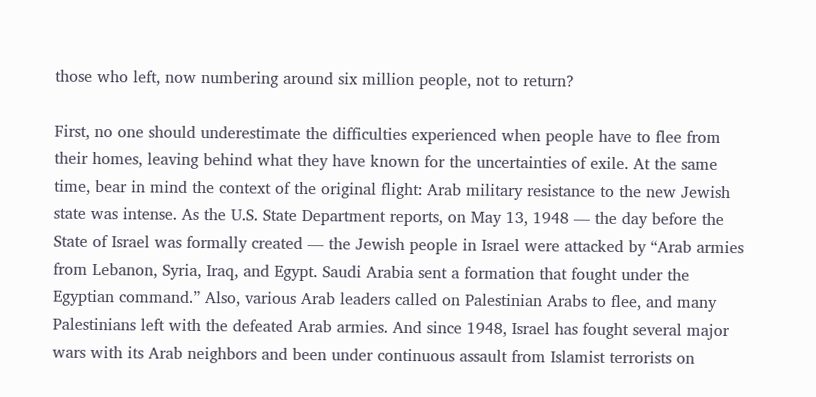those who left, now numbering around six million people, not to return?

First, no one should underestimate the difficulties experienced when people have to flee from their homes, leaving behind what they have known for the uncertainties of exile. At the same time, bear in mind the context of the original flight: Arab military resistance to the new Jewish state was intense. As the U.S. State Department reports, on May 13, 1948 — the day before the State of Israel was formally created — the Jewish people in Israel were attacked by “Arab armies from Lebanon, Syria, Iraq, and Egypt. Saudi Arabia sent a formation that fought under the Egyptian command.” Also, various Arab leaders called on Palestinian Arabs to flee, and many Palestinians left with the defeated Arab armies. And since 1948, Israel has fought several major wars with its Arab neighbors and been under continuous assault from Islamist terrorists on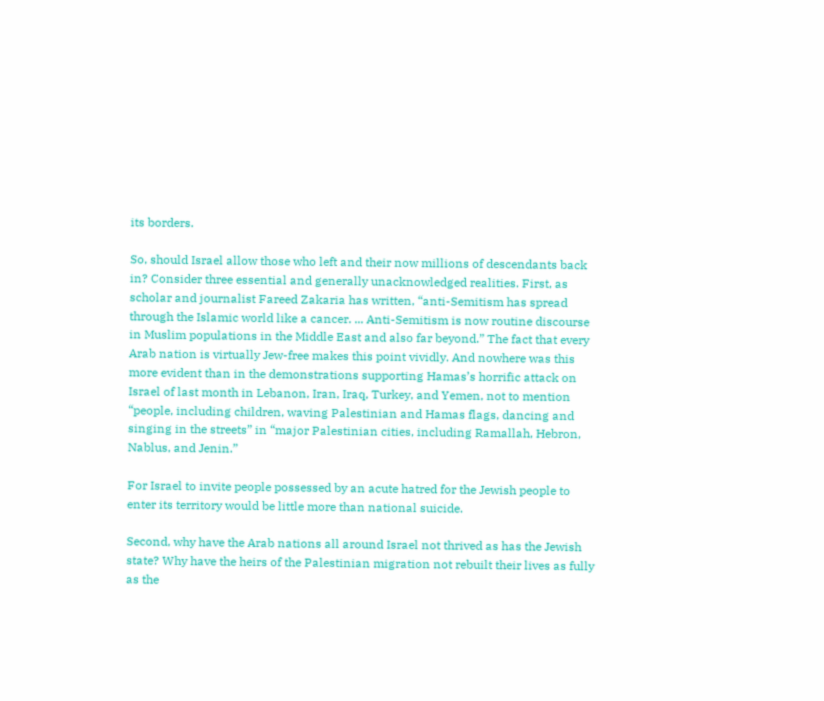its borders.

So, should Israel allow those who left and their now millions of descendants back in? Consider three essential and generally unacknowledged realities. First, as scholar and journalist Fareed Zakaria has written, “anti-Semitism has spread through the Islamic world like a cancer. ... Anti-Semitism is now routine discourse in Muslim populations in the Middle East and also far beyond.” The fact that every Arab nation is virtually Jew-free makes this point vividly. And nowhere was this more evident than in the demonstrations supporting Hamas’s horrific attack on Israel of last month in Lebanon, Iran, Iraq, Turkey, and Yemen, not to mention “people, including children, waving Palestinian and Hamas flags, dancing and singing in the streets” in “major Palestinian cities, including Ramallah, Hebron, Nablus, and Jenin.”

For Israel to invite people possessed by an acute hatred for the Jewish people to enter its territory would be little more than national suicide.

Second, why have the Arab nations all around Israel not thrived as has the Jewish state? Why have the heirs of the Palestinian migration not rebuilt their lives as fully as the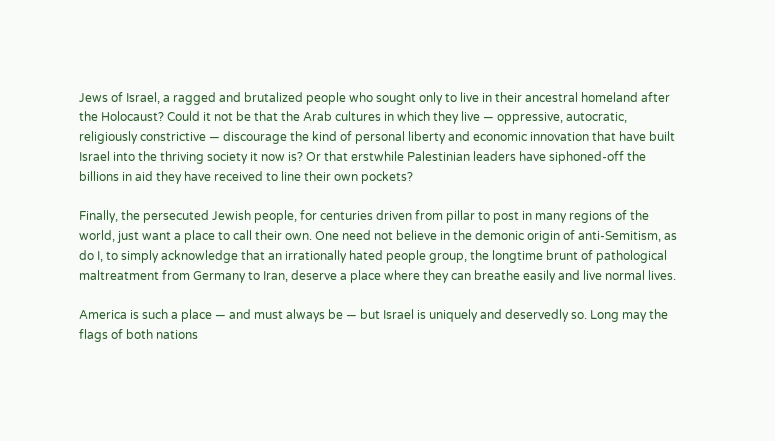Jews of Israel, a ragged and brutalized people who sought only to live in their ancestral homeland after the Holocaust? Could it not be that the Arab cultures in which they live — oppressive, autocratic, religiously constrictive — discourage the kind of personal liberty and economic innovation that have built Israel into the thriving society it now is? Or that erstwhile Palestinian leaders have siphoned-off the billions in aid they have received to line their own pockets?

Finally, the persecuted Jewish people, for centuries driven from pillar to post in many regions of the world, just want a place to call their own. One need not believe in the demonic origin of anti-Semitism, as do I, to simply acknowledge that an irrationally hated people group, the longtime brunt of pathological maltreatment from Germany to Iran, deserve a place where they can breathe easily and live normal lives.

America is such a place — and must always be — but Israel is uniquely and deservedly so. Long may the flags of both nations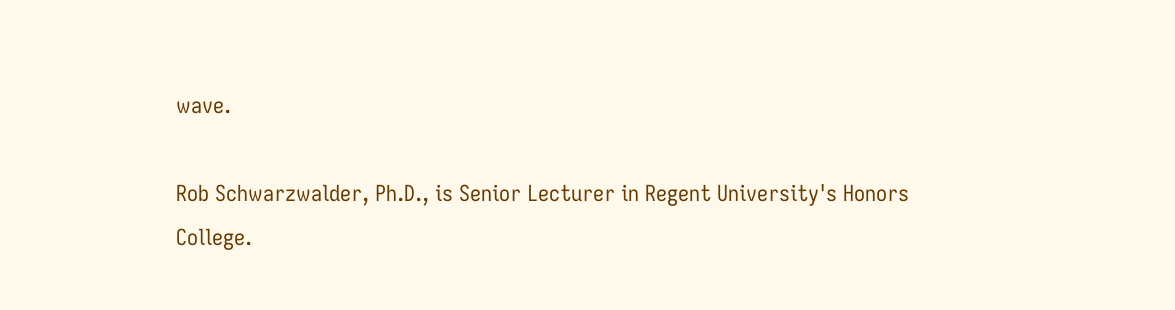wave.

Rob Schwarzwalder, Ph.D., is Senior Lecturer in Regent University's Honors College.